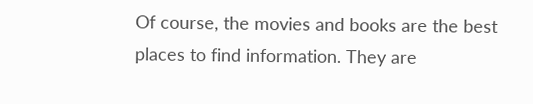Of course, the movies and books are the best places to find information. They are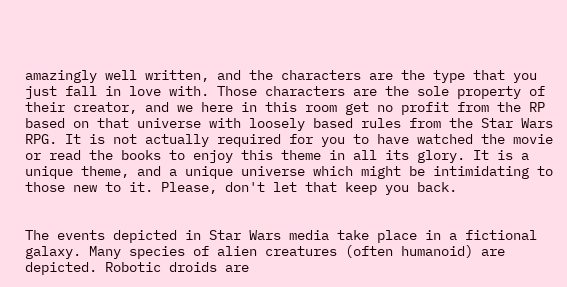amazingly well written, and the characters are the type that you just fall in love with. Those characters are the sole property of their creator, and we here in this room get no profit from the RP based on that universe with loosely based rules from the Star Wars RPG. It is not actually required for you to have watched the movie or read the books to enjoy this theme in all its glory. It is a unique theme, and a unique universe which might be intimidating to those new to it. Please, don't let that keep you back.


The events depicted in Star Wars media take place in a fictional galaxy. Many species of alien creatures (often humanoid) are depicted. Robotic droids are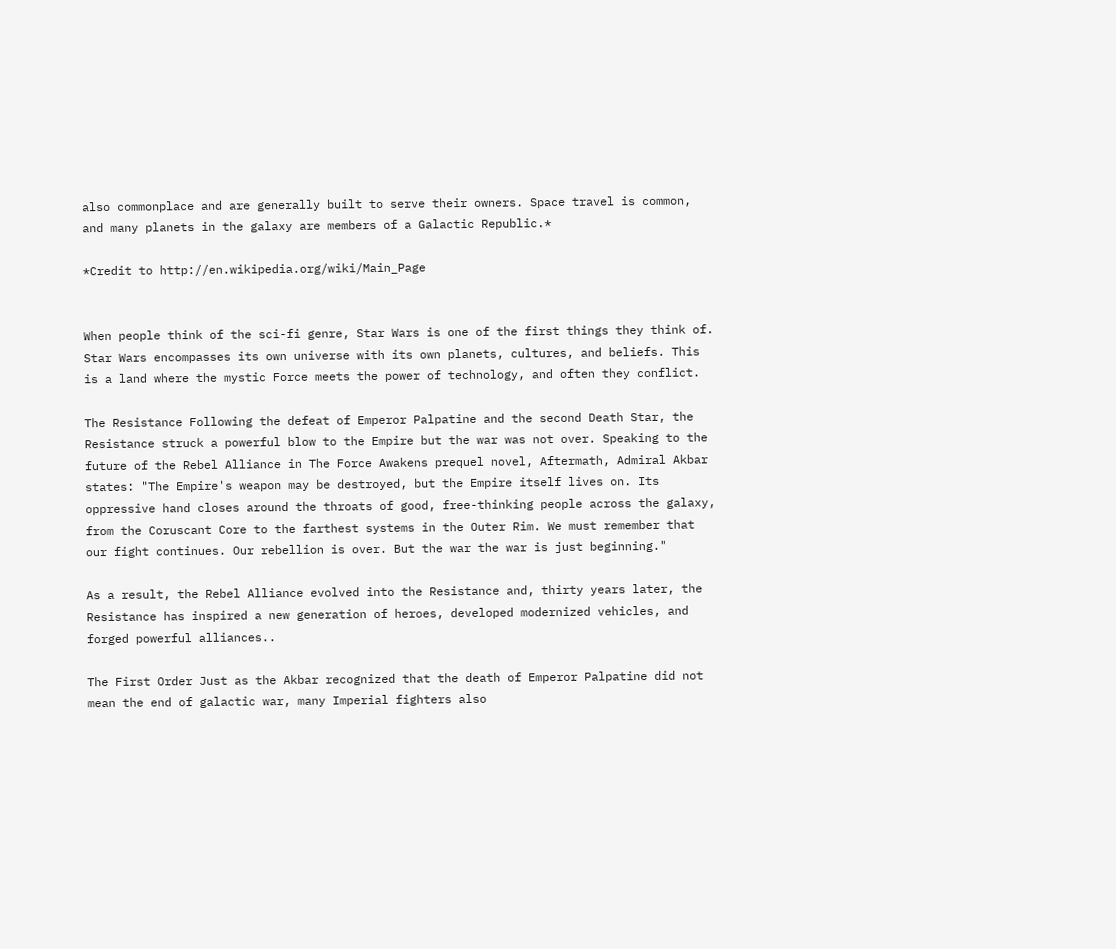also commonplace and are generally built to serve their owners. Space travel is common, and many planets in the galaxy are members of a Galactic Republic.*

*Credit to http://en.wikipedia.org/wiki/Main_Page


When people think of the sci-fi genre, Star Wars is one of the first things they think of. Star Wars encompasses its own universe with its own planets, cultures, and beliefs. This is a land where the mystic Force meets the power of technology, and often they conflict.

The Resistance Following the defeat of Emperor Palpatine and the second Death Star, the Resistance struck a powerful blow to the Empire but the war was not over. Speaking to the future of the Rebel Alliance in The Force Awakens prequel novel, Aftermath, Admiral Akbar states: "The Empire's weapon may be destroyed, but the Empire itself lives on. Its oppressive hand closes around the throats of good, free-thinking people across the galaxy, from the Coruscant Core to the farthest systems in the Outer Rim. We must remember that our fight continues. Our rebellion is over. But the war the war is just beginning."

As a result, the Rebel Alliance evolved into the Resistance and, thirty years later, the Resistance has inspired a new generation of heroes, developed modernized vehicles, and forged powerful alliances..

The First Order Just as the Akbar recognized that the death of Emperor Palpatine did not mean the end of galactic war, many Imperial fighters also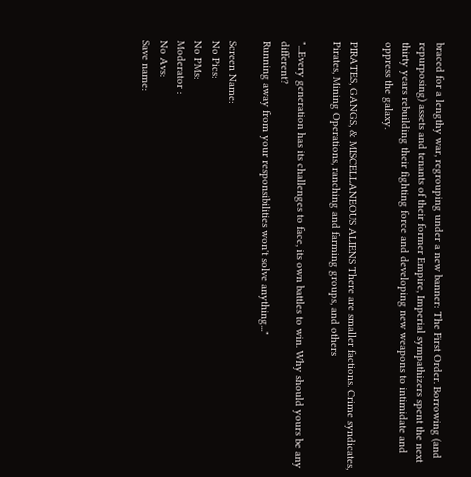braced for a lengthy war, regrouping under a new banner: The First Order. Borrowing (and repurposing) assets and tenants of their former Empire, Imperial sympathizers spent the next thirty years rebuilding their fighting force and developing new weapons to intimidate and oppress the galaxy.

PIRATES, GANGS, & MISCELLANEOUS ALIENS There are smaller factions. Crime syndicates, Pirates, Mining Operations, ranching and farming groups, and others

"...Every generation has its challenges to face, its own battles to win. Why should yours be any different?
Running away from your responsibilities won't solve anything..."

Screen Name:
No Pics:
No PMs:
Moderator :
No Avs:
Save name: